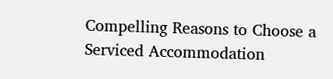Compelling Reasons to Choose a Serviced Accommodation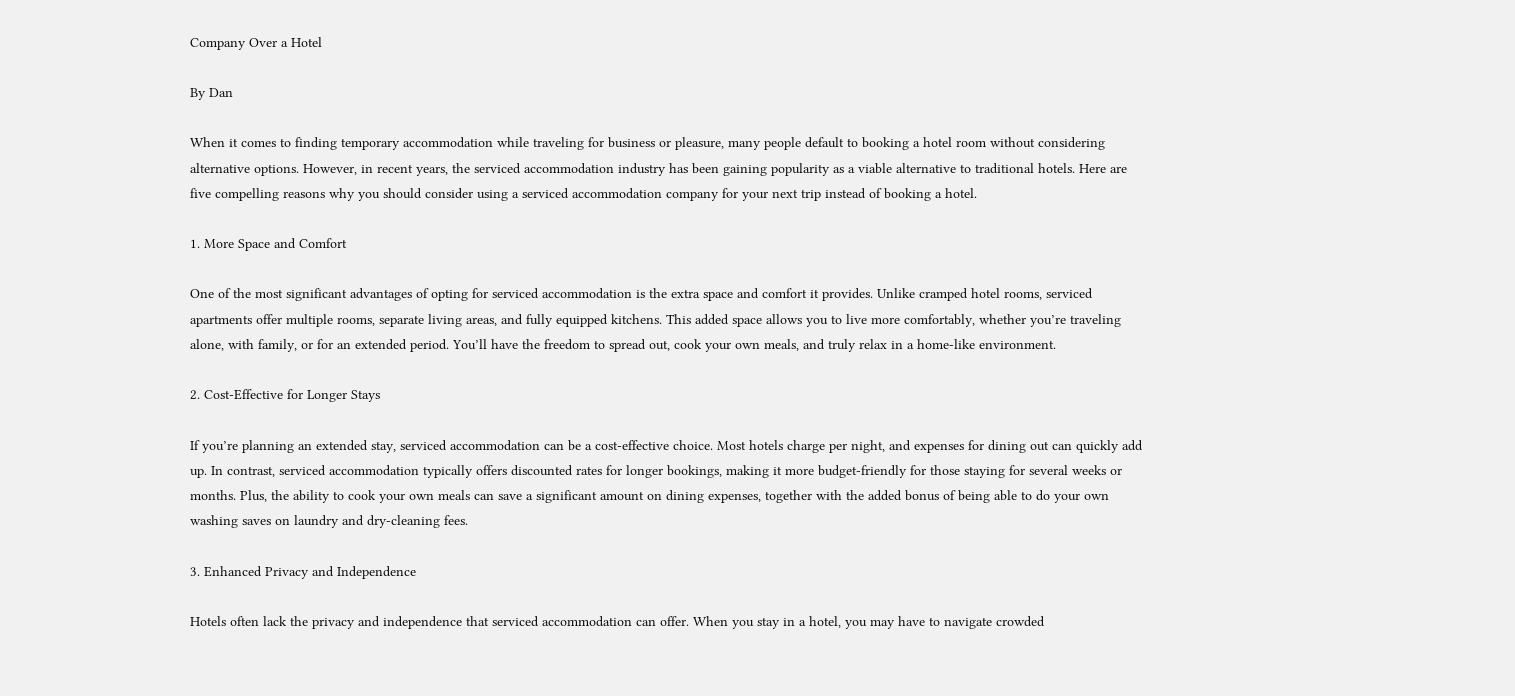Company Over a Hotel

By Dan

When it comes to finding temporary accommodation while traveling for business or pleasure, many people default to booking a hotel room without considering alternative options. However, in recent years, the serviced accommodation industry has been gaining popularity as a viable alternative to traditional hotels. Here are five compelling reasons why you should consider using a serviced accommodation company for your next trip instead of booking a hotel.

1. More Space and Comfort

One of the most significant advantages of opting for serviced accommodation is the extra space and comfort it provides. Unlike cramped hotel rooms, serviced apartments offer multiple rooms, separate living areas, and fully equipped kitchens. This added space allows you to live more comfortably, whether you’re traveling alone, with family, or for an extended period. You’ll have the freedom to spread out, cook your own meals, and truly relax in a home-like environment.

2. Cost-Effective for Longer Stays

If you’re planning an extended stay, serviced accommodation can be a cost-effective choice. Most hotels charge per night, and expenses for dining out can quickly add up. In contrast, serviced accommodation typically offers discounted rates for longer bookings, making it more budget-friendly for those staying for several weeks or months. Plus, the ability to cook your own meals can save a significant amount on dining expenses, together with the added bonus of being able to do your own washing saves on laundry and dry-cleaning fees.

3. Enhanced Privacy and Independence

Hotels often lack the privacy and independence that serviced accommodation can offer. When you stay in a hotel, you may have to navigate crowded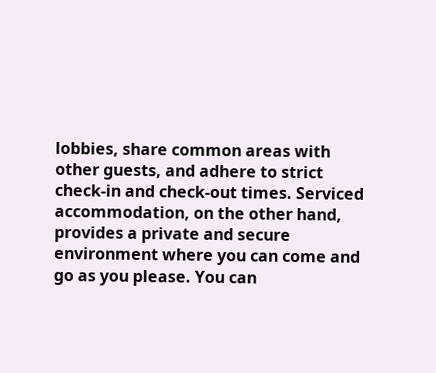lobbies, share common areas with other guests, and adhere to strict check-in and check-out times. Serviced accommodation, on the other hand, provides a private and secure environment where you can come and go as you please. You can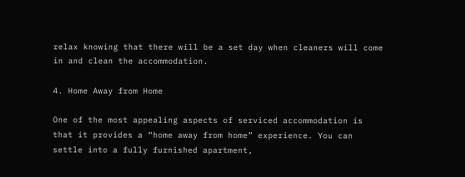relax knowing that there will be a set day when cleaners will come in and clean the accommodation.

4. Home Away from Home

One of the most appealing aspects of serviced accommodation is that it provides a “home away from home” experience. You can settle into a fully furnished apartment,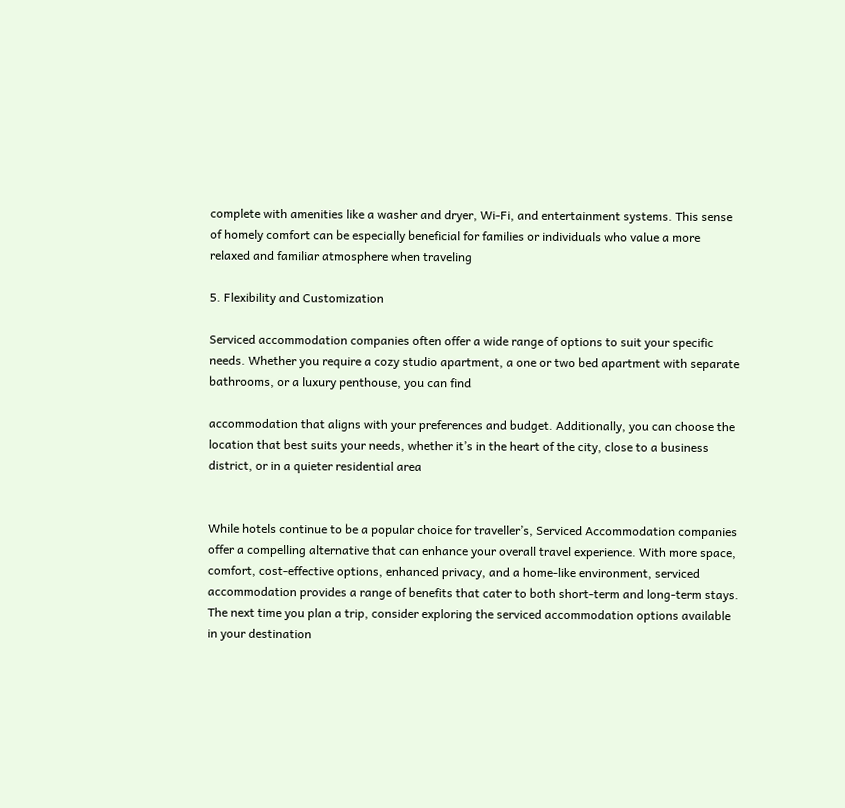complete with amenities like a washer and dryer, Wi-Fi, and entertainment systems. This sense of homely comfort can be especially beneficial for families or individuals who value a more relaxed and familiar atmosphere when traveling

5. Flexibility and Customization

Serviced accommodation companies often offer a wide range of options to suit your specific needs. Whether you require a cozy studio apartment, a one or two bed apartment with separate bathrooms, or a luxury penthouse, you can find

accommodation that aligns with your preferences and budget. Additionally, you can choose the location that best suits your needs, whether it’s in the heart of the city, close to a business district, or in a quieter residential area


While hotels continue to be a popular choice for traveller’s, Serviced Accommodation companies offer a compelling alternative that can enhance your overall travel experience. With more space, comfort, cost-effective options, enhanced privacy, and a home-like environment, serviced accommodation provides a range of benefits that cater to both short-term and long-term stays. The next time you plan a trip, consider exploring the serviced accommodation options available in your destination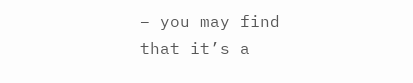– you may find that it’s a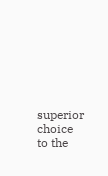superior choice to the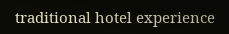traditional hotel experience